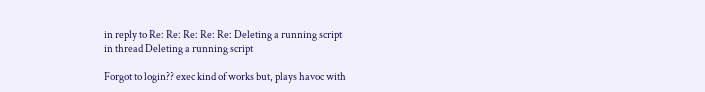in reply to Re: Re: Re: Re: Re: Deleting a running script
in thread Deleting a running script

Forgot to login?? exec kind of works but, plays havoc with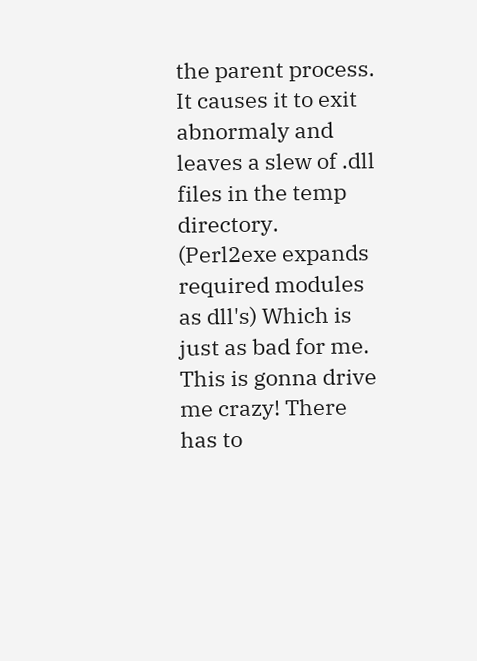the parent process. It causes it to exit abnormaly and leaves a slew of .dll files in the temp directory. (Perl2exe expands required modules as dll's) Which is just as bad for me. This is gonna drive me crazy! There has to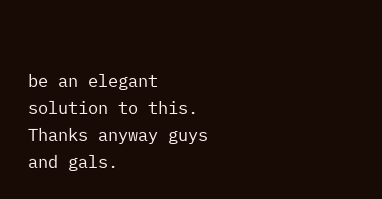be an elegant solution to this. Thanks anyway guys and gals.